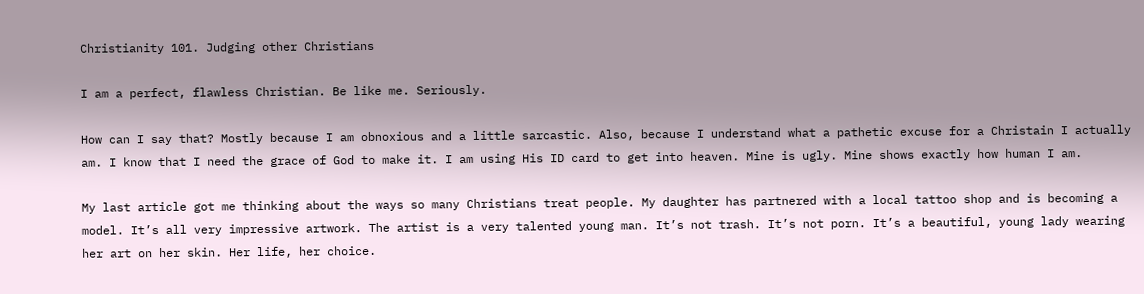Christianity 101. Judging other Christians

I am a perfect, flawless Christian. Be like me. Seriously.

How can I say that? Mostly because I am obnoxious and a little sarcastic. Also, because I understand what a pathetic excuse for a Christain I actually am. I know that I need the grace of God to make it. I am using His ID card to get into heaven. Mine is ugly. Mine shows exactly how human I am.

My last article got me thinking about the ways so many Christians treat people. My daughter has partnered with a local tattoo shop and is becoming a model. It’s all very impressive artwork. The artist is a very talented young man. It’s not trash. It’s not porn. It’s a beautiful, young lady wearing her art on her skin. Her life, her choice.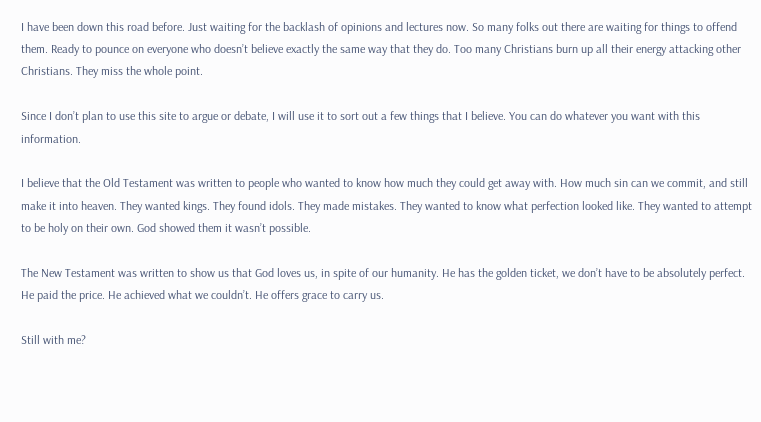I have been down this road before. Just waiting for the backlash of opinions and lectures now. So many folks out there are waiting for things to offend them. Ready to pounce on everyone who doesn’t believe exactly the same way that they do. Too many Christians burn up all their energy attacking other Christians. They miss the whole point.

Since I don’t plan to use this site to argue or debate, I will use it to sort out a few things that I believe. You can do whatever you want with this information.

I believe that the Old Testament was written to people who wanted to know how much they could get away with. How much sin can we commit, and still make it into heaven. They wanted kings. They found idols. They made mistakes. They wanted to know what perfection looked like. They wanted to attempt to be holy on their own. God showed them it wasn’t possible.

The New Testament was written to show us that God loves us, in spite of our humanity. He has the golden ticket, we don’t have to be absolutely perfect. He paid the price. He achieved what we couldn’t. He offers grace to carry us.

Still with me?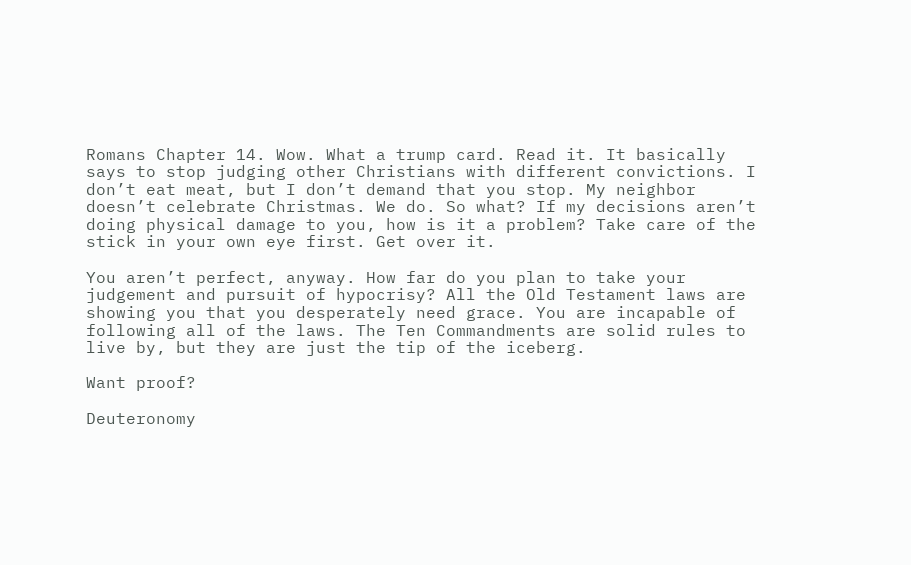Romans Chapter 14. Wow. What a trump card. Read it. It basically says to stop judging other Christians with different convictions. I don’t eat meat, but I don’t demand that you stop. My neighbor doesn’t celebrate Christmas. We do. So what? If my decisions aren’t doing physical damage to you, how is it a problem? Take care of the stick in your own eye first. Get over it.

You aren’t perfect, anyway. How far do you plan to take your judgement and pursuit of hypocrisy? All the Old Testament laws are showing you that you desperately need grace. You are incapable of following all of the laws. The Ten Commandments are solid rules to live by, but they are just the tip of the iceberg.

Want proof?

Deuteronomy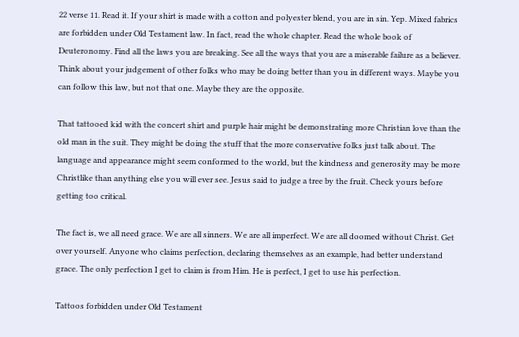22 verse 11. Read it. If your shirt is made with a cotton and polyester blend, you are in sin. Yep. Mixed fabrics are forbidden under Old Testament law. In fact, read the whole chapter. Read the whole book of Deuteronomy. Find all the laws you are breaking. See all the ways that you are a miserable failure as a believer. Think about your judgement of other folks who may be doing better than you in different ways. Maybe you can follow this law, but not that one. Maybe they are the opposite.

That tattooed kid with the concert shirt and purple hair might be demonstrating more Christian love than the old man in the suit. They might be doing the stuff that the more conservative folks just talk about. The language and appearance might seem conformed to the world, but the kindness and generosity may be more Christlike than anything else you will ever see. Jesus said to judge a tree by the fruit. Check yours before getting too critical.

The fact is, we all need grace. We are all sinners. We are all imperfect. We are all doomed without Christ. Get over yourself. Anyone who claims perfection, declaring themselves as an example, had better understand grace. The only perfection I get to claim is from Him. He is perfect, I get to use his perfection.

Tattoos forbidden under Old Testament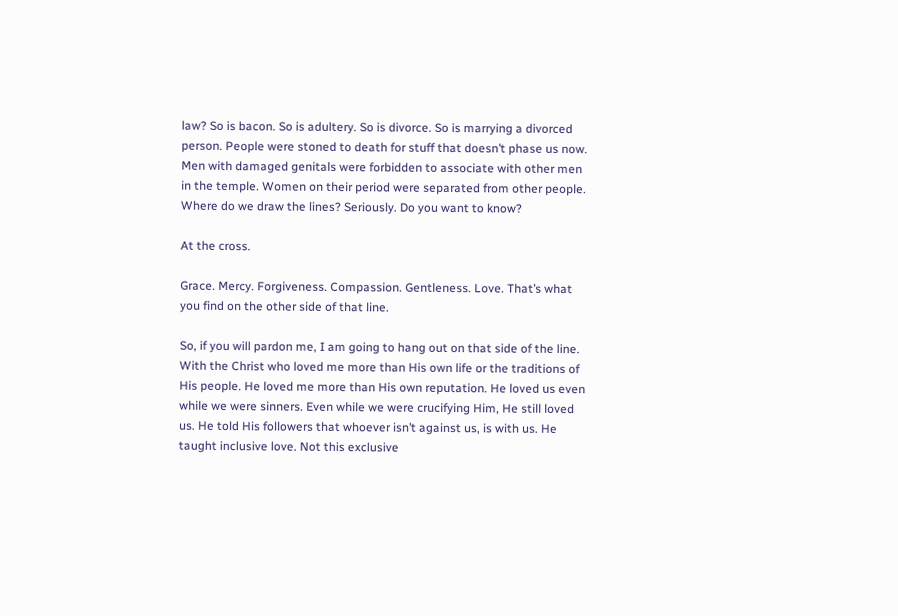law? So is bacon. So is adultery. So is divorce. So is marrying a divorced person. People were stoned to death for stuff that doesn’t phase us now. Men with damaged genitals were forbidden to associate with other men in the temple. Women on their period were separated from other people. Where do we draw the lines? Seriously. Do you want to know?

At the cross.

Grace. Mercy. Forgiveness. Compassion. Gentleness. Love. That’s what you find on the other side of that line.

So, if you will pardon me, I am going to hang out on that side of the line. With the Christ who loved me more than His own life or the traditions of His people. He loved me more than His own reputation. He loved us even while we were sinners. Even while we were crucifying Him, He still loved us. He told His followers that whoever isn’t against us, is with us. He taught inclusive love. Not this exclusive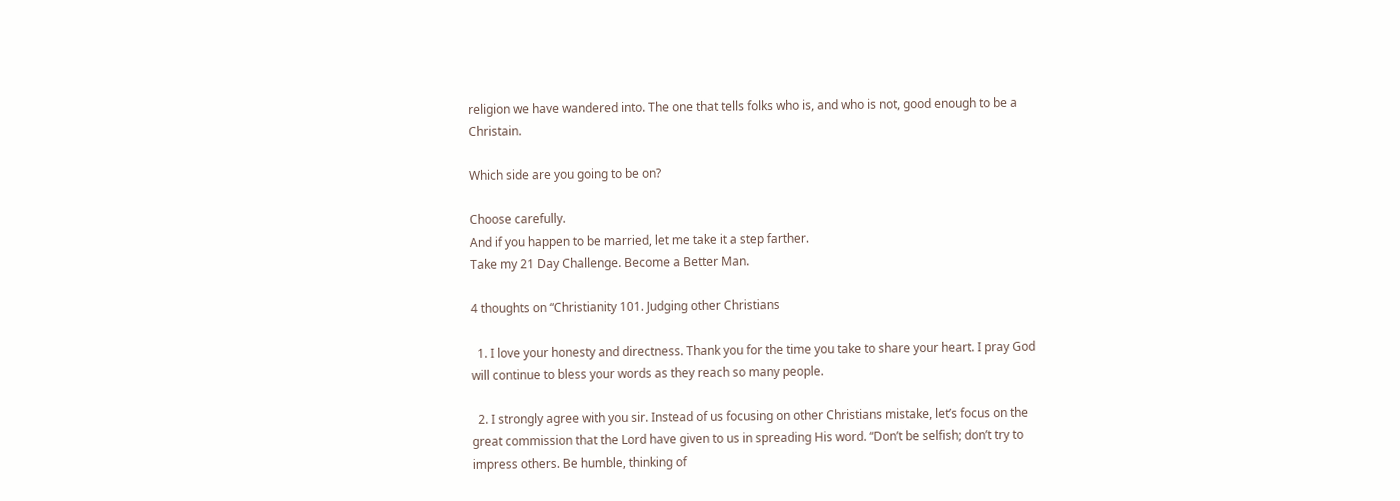religion we have wandered into. The one that tells folks who is, and who is not, good enough to be a Christain.

Which side are you going to be on?

Choose carefully.
And if you happen to be married, let me take it a step farther.
Take my 21 Day Challenge. Become a Better Man.

4 thoughts on “Christianity 101. Judging other Christians

  1. I love your honesty and directness. Thank you for the time you take to share your heart. I pray God will continue to bless your words as they reach so many people.

  2. I strongly agree with you sir. Instead of us focusing on other Christians mistake, let’s focus on the great commission that the Lord have given to us in spreading His word. “Don’t be selfish; don’t try to impress others. Be humble, thinking of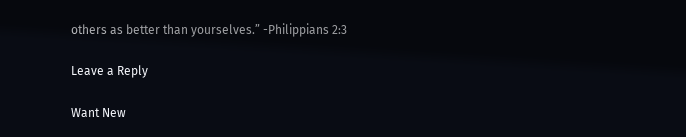others as better than yourselves.” -Philippians 2:3

Leave a Reply

Want New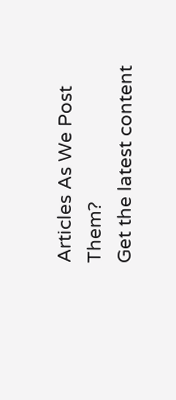Articles As We Post Them?
Get the latest content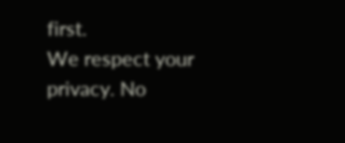first.
We respect your privacy. No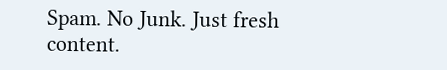Spam. No Junk. Just fresh content.